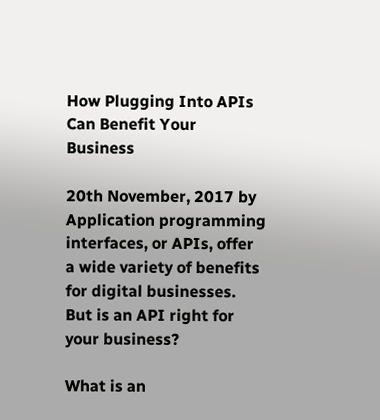How Plugging Into APIs Can Benefit Your Business

20th November, 2017 by
Application programming interfaces, or APIs, offer a wide variety of benefits for digital businesses. But is an API right for your business?

What is an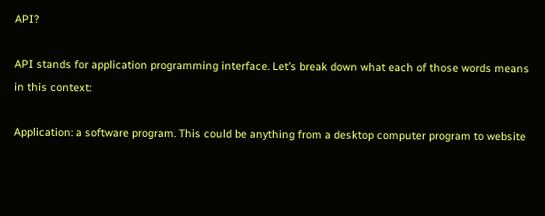API?

API stands for application programming interface. Let’s break down what each of those words means in this context:

Application: a software program. This could be anything from a desktop computer program to website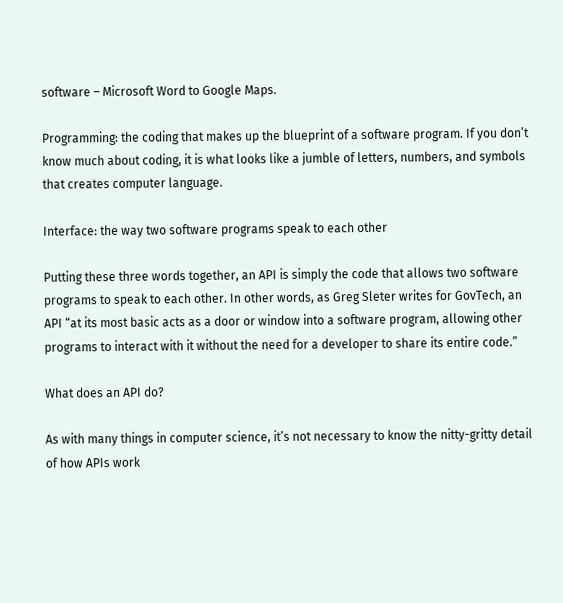software – Microsoft Word to Google Maps.

Programming: the coding that makes up the blueprint of a software program. If you don’t know much about coding, it is what looks like a jumble of letters, numbers, and symbols that creates computer language.

Interface: the way two software programs speak to each other

Putting these three words together, an API is simply the code that allows two software programs to speak to each other. In other words, as Greg Sleter writes for GovTech, an API “at its most basic acts as a door or window into a software program, allowing other programs to interact with it without the need for a developer to share its entire code.”

What does an API do?

As with many things in computer science, it’s not necessary to know the nitty-gritty detail of how APIs work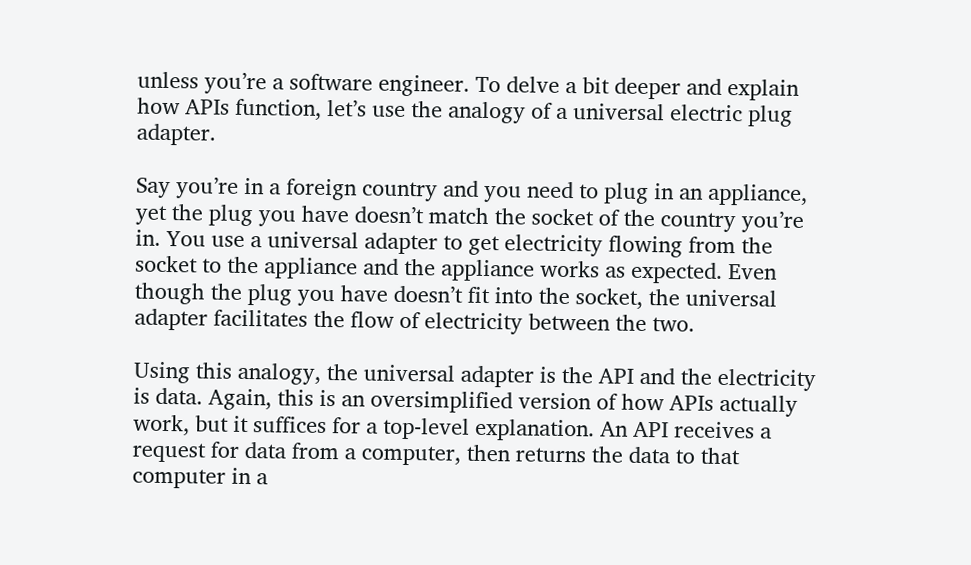unless you’re a software engineer. To delve a bit deeper and explain how APIs function, let’s use the analogy of a universal electric plug adapter.

Say you’re in a foreign country and you need to plug in an appliance, yet the plug you have doesn’t match the socket of the country you’re in. You use a universal adapter to get electricity flowing from the socket to the appliance and the appliance works as expected. Even though the plug you have doesn’t fit into the socket, the universal adapter facilitates the flow of electricity between the two.

Using this analogy, the universal adapter is the API and the electricity is data. Again, this is an oversimplified version of how APIs actually work, but it suffices for a top-level explanation. An API receives a request for data from a computer, then returns the data to that computer in a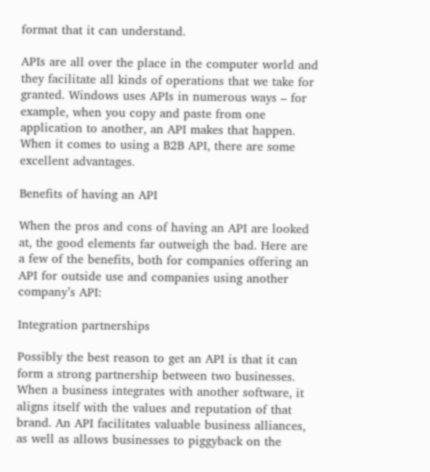format that it can understand.

APIs are all over the place in the computer world and they facilitate all kinds of operations that we take for granted. Windows uses APIs in numerous ways – for example, when you copy and paste from one application to another, an API makes that happen. When it comes to using a B2B API, there are some excellent advantages.

Benefits of having an API

When the pros and cons of having an API are looked at, the good elements far outweigh the bad. Here are a few of the benefits, both for companies offering an API for outside use and companies using another company’s API:

Integration partnerships

Possibly the best reason to get an API is that it can form a strong partnership between two businesses. When a business integrates with another software, it aligns itself with the values and reputation of that brand. An API facilitates valuable business alliances, as well as allows businesses to piggyback on the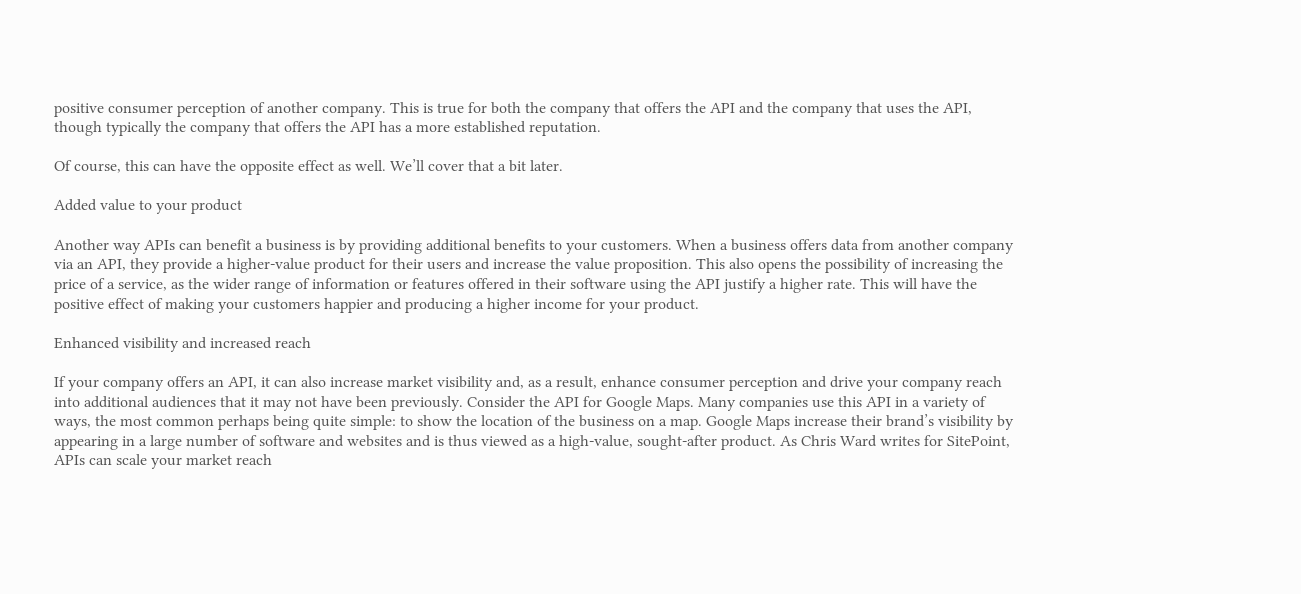positive consumer perception of another company. This is true for both the company that offers the API and the company that uses the API, though typically the company that offers the API has a more established reputation.

Of course, this can have the opposite effect as well. We’ll cover that a bit later.

Added value to your product

Another way APIs can benefit a business is by providing additional benefits to your customers. When a business offers data from another company via an API, they provide a higher-value product for their users and increase the value proposition. This also opens the possibility of increasing the price of a service, as the wider range of information or features offered in their software using the API justify a higher rate. This will have the positive effect of making your customers happier and producing a higher income for your product.

Enhanced visibility and increased reach

If your company offers an API, it can also increase market visibility and, as a result, enhance consumer perception and drive your company reach into additional audiences that it may not have been previously. Consider the API for Google Maps. Many companies use this API in a variety of ways, the most common perhaps being quite simple: to show the location of the business on a map. Google Maps increase their brand’s visibility by appearing in a large number of software and websites and is thus viewed as a high-value, sought-after product. As Chris Ward writes for SitePoint, APIs can scale your market reach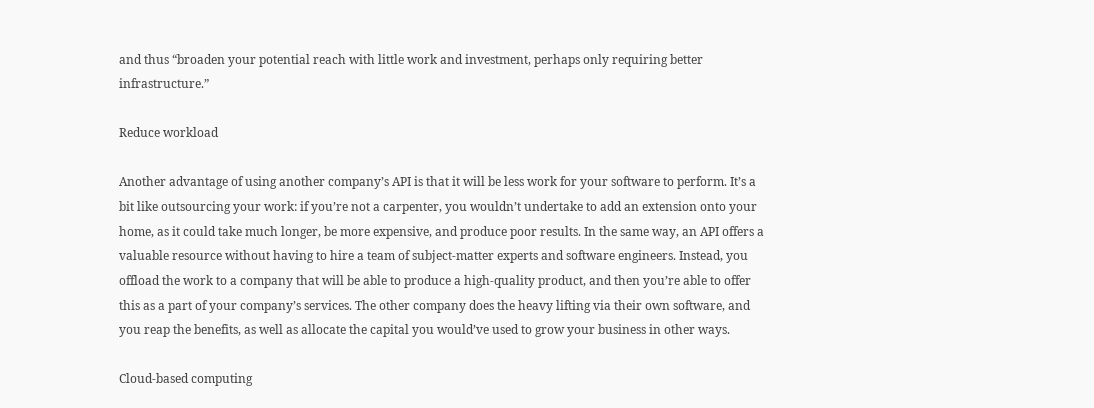and thus “broaden your potential reach with little work and investment, perhaps only requiring better infrastructure.”

Reduce workload

Another advantage of using another company’s API is that it will be less work for your software to perform. It’s a bit like outsourcing your work: if you’re not a carpenter, you wouldn’t undertake to add an extension onto your home, as it could take much longer, be more expensive, and produce poor results. In the same way, an API offers a valuable resource without having to hire a team of subject-matter experts and software engineers. Instead, you offload the work to a company that will be able to produce a high-quality product, and then you’re able to offer this as a part of your company’s services. The other company does the heavy lifting via their own software, and you reap the benefits, as well as allocate the capital you would’ve used to grow your business in other ways.

Cloud-based computing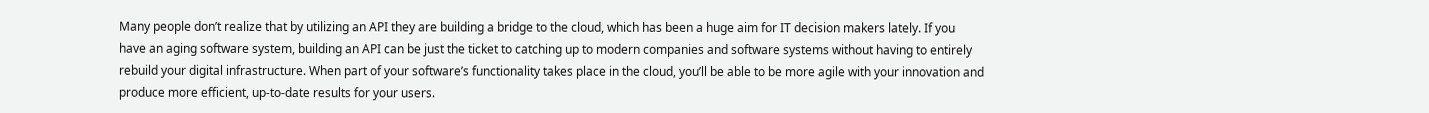Many people don’t realize that by utilizing an API they are building a bridge to the cloud, which has been a huge aim for IT decision makers lately. If you have an aging software system, building an API can be just the ticket to catching up to modern companies and software systems without having to entirely rebuild your digital infrastructure. When part of your software’s functionality takes place in the cloud, you’ll be able to be more agile with your innovation and produce more efficient, up-to-date results for your users.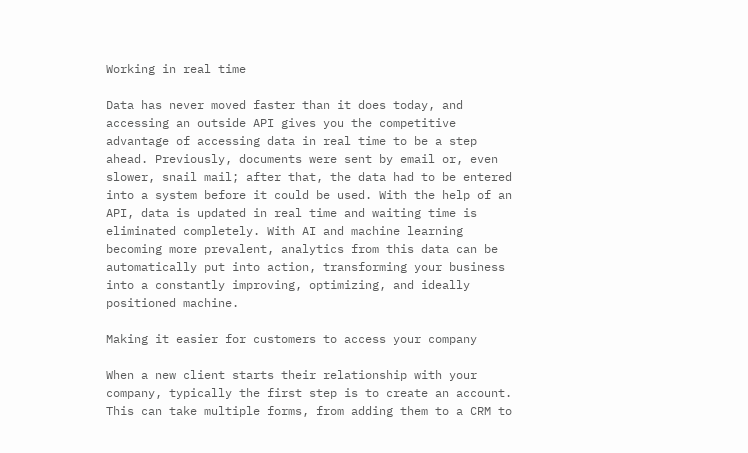Working in real time

Data has never moved faster than it does today, and accessing an outside API gives you the competitive advantage of accessing data in real time to be a step ahead. Previously, documents were sent by email or, even slower, snail mail; after that, the data had to be entered into a system before it could be used. With the help of an API, data is updated in real time and waiting time is eliminated completely. With AI and machine learning becoming more prevalent, analytics from this data can be automatically put into action, transforming your business into a constantly improving, optimizing, and ideally positioned machine.

Making it easier for customers to access your company

When a new client starts their relationship with your company, typically the first step is to create an account. This can take multiple forms, from adding them to a CRM to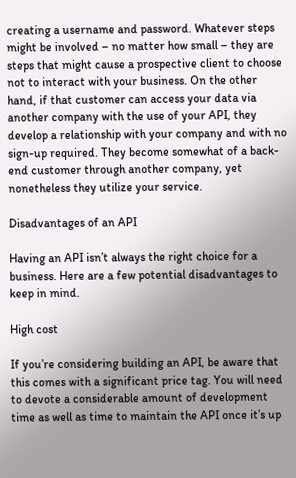creating a username and password. Whatever steps might be involved – no matter how small – they are steps that might cause a prospective client to choose not to interact with your business. On the other hand, if that customer can access your data via another company with the use of your API, they develop a relationship with your company and with no sign-up required. They become somewhat of a back-end customer through another company, yet nonetheless they utilize your service.

Disadvantages of an API

Having an API isn’t always the right choice for a business. Here are a few potential disadvantages to keep in mind.

High cost

If you’re considering building an API, be aware that this comes with a significant price tag. You will need to devote a considerable amount of development time as well as time to maintain the API once it’s up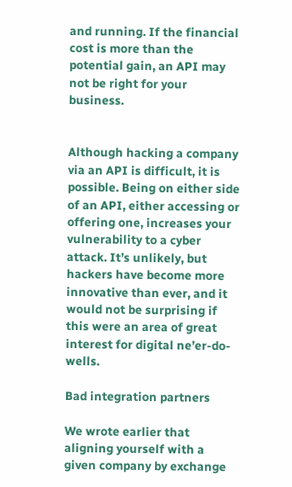and running. If the financial cost is more than the potential gain, an API may not be right for your business.


Although hacking a company via an API is difficult, it is possible. Being on either side of an API, either accessing or offering one, increases your vulnerability to a cyber attack. It’s unlikely, but hackers have become more innovative than ever, and it would not be surprising if this were an area of great interest for digital ne’er-do-wells.

Bad integration partners

We wrote earlier that aligning yourself with a given company by exchange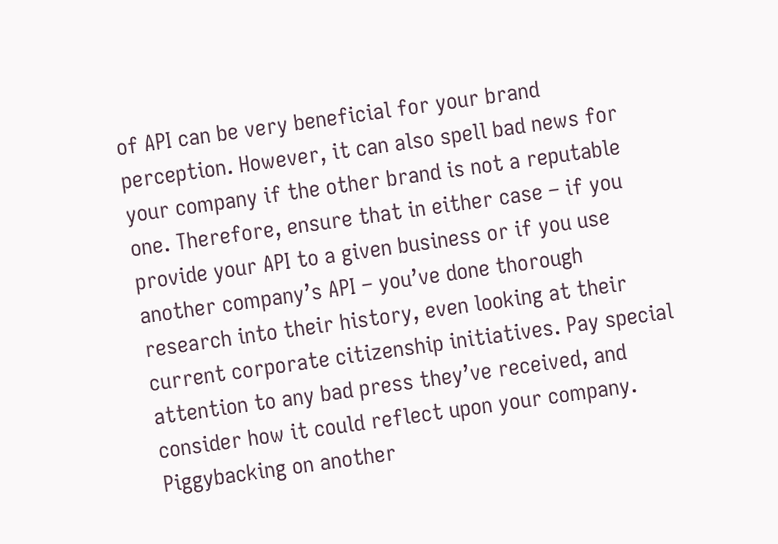of API can be very beneficial for your brand perception. However, it can also spell bad news for your company if the other brand is not a reputable one. Therefore, ensure that in either case – if you provide your API to a given business or if you use another company’s API – you’ve done thorough research into their history, even looking at their current corporate citizenship initiatives. Pay special attention to any bad press they’ve received, and consider how it could reflect upon your company. Piggybacking on another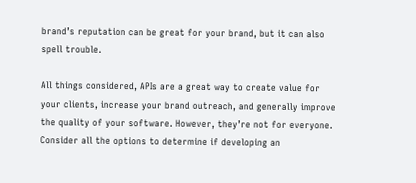brand’s reputation can be great for your brand, but it can also spell trouble.

All things considered, APIs are a great way to create value for your clients, increase your brand outreach, and generally improve the quality of your software. However, they’re not for everyone. Consider all the options to determine if developing an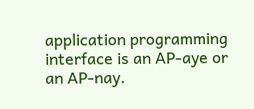application programming interface is an AP-aye or an AP-nay.